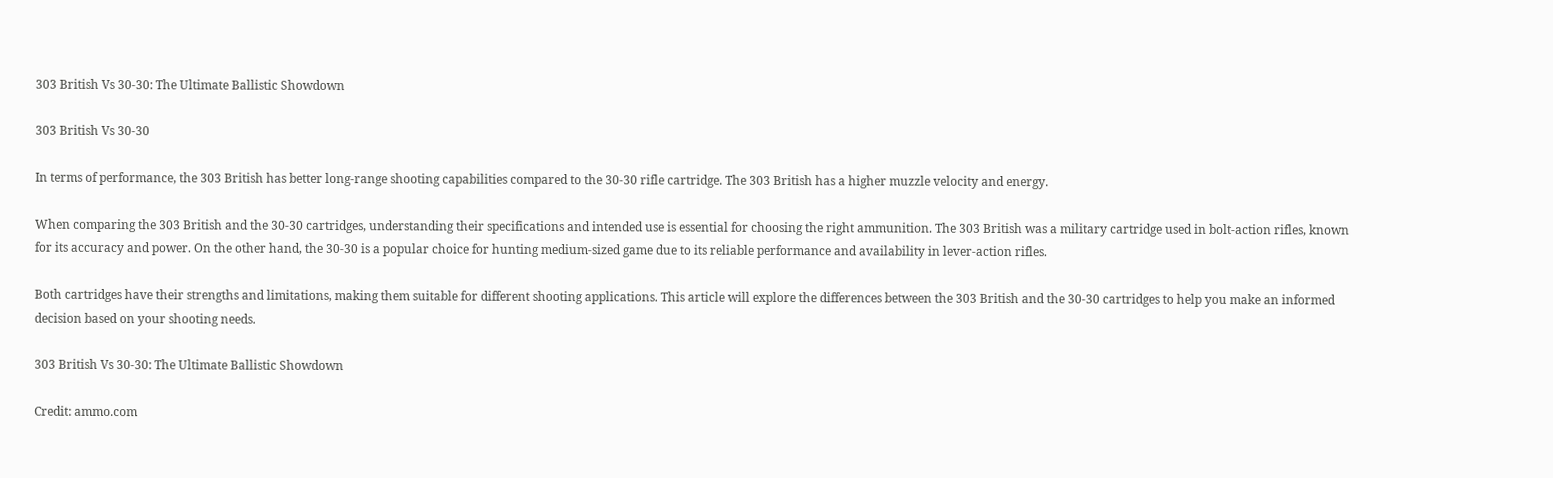303 British Vs 30-30: The Ultimate Ballistic Showdown

303 British Vs 30-30

In terms of performance, the 303 British has better long-range shooting capabilities compared to the 30-30 rifle cartridge. The 303 British has a higher muzzle velocity and energy.

When comparing the 303 British and the 30-30 cartridges, understanding their specifications and intended use is essential for choosing the right ammunition. The 303 British was a military cartridge used in bolt-action rifles, known for its accuracy and power. On the other hand, the 30-30 is a popular choice for hunting medium-sized game due to its reliable performance and availability in lever-action rifles.

Both cartridges have their strengths and limitations, making them suitable for different shooting applications. This article will explore the differences between the 303 British and the 30-30 cartridges to help you make an informed decision based on your shooting needs.

303 British Vs 30-30: The Ultimate Ballistic Showdown

Credit: ammo.com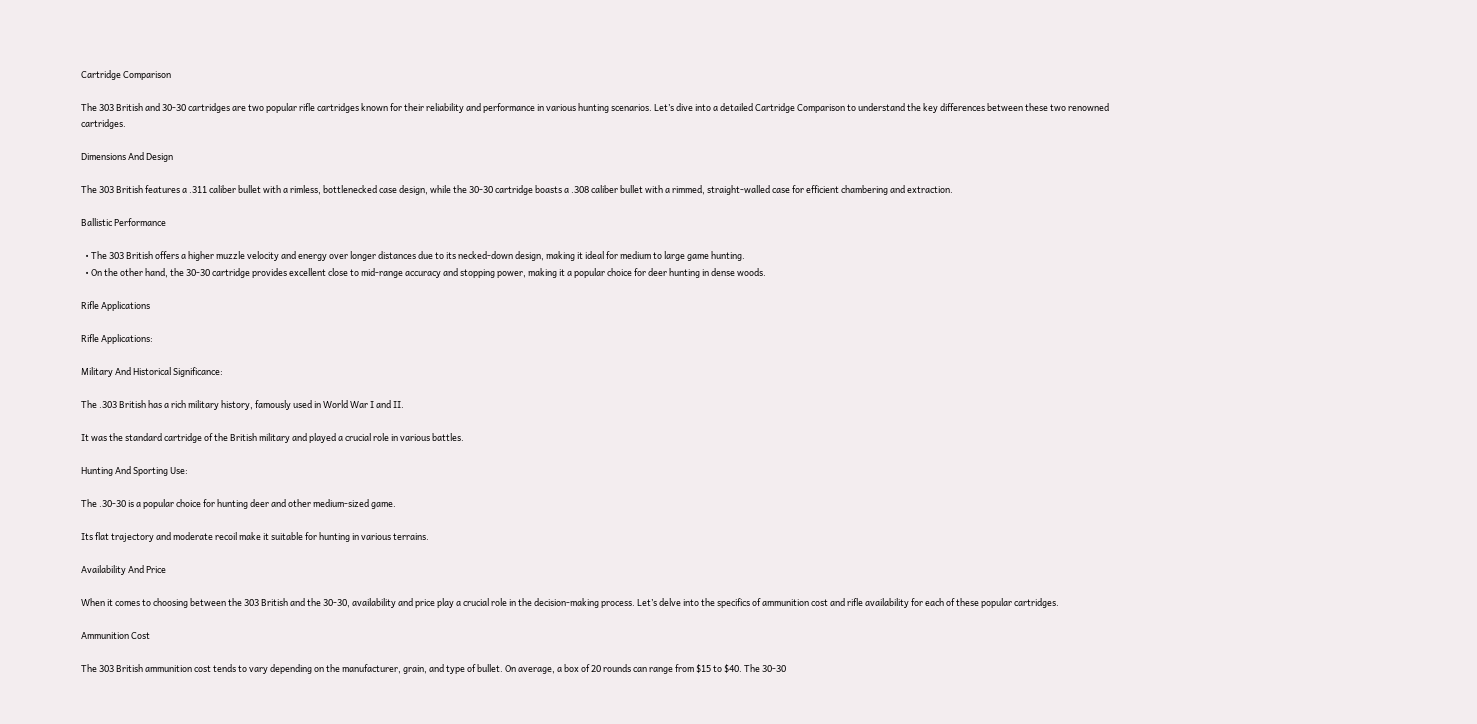Cartridge Comparison

The 303 British and 30-30 cartridges are two popular rifle cartridges known for their reliability and performance in various hunting scenarios. Let’s dive into a detailed Cartridge Comparison to understand the key differences between these two renowned cartridges.

Dimensions And Design

The 303 British features a .311 caliber bullet with a rimless, bottlenecked case design, while the 30-30 cartridge boasts a .308 caliber bullet with a rimmed, straight-walled case for efficient chambering and extraction.

Ballistic Performance

  • The 303 British offers a higher muzzle velocity and energy over longer distances due to its necked-down design, making it ideal for medium to large game hunting.
  • On the other hand, the 30-30 cartridge provides excellent close to mid-range accuracy and stopping power, making it a popular choice for deer hunting in dense woods.

Rifle Applications

Rifle Applications:

Military And Historical Significance:

The .303 British has a rich military history, famously used in World War I and II.

It was the standard cartridge of the British military and played a crucial role in various battles.

Hunting And Sporting Use:

The .30-30 is a popular choice for hunting deer and other medium-sized game.

Its flat trajectory and moderate recoil make it suitable for hunting in various terrains.

Availability And Price

When it comes to choosing between the 303 British and the 30-30, availability and price play a crucial role in the decision-making process. Let’s delve into the specifics of ammunition cost and rifle availability for each of these popular cartridges.

Ammunition Cost

The 303 British ammunition cost tends to vary depending on the manufacturer, grain, and type of bullet. On average, a box of 20 rounds can range from $15 to $40. The 30-30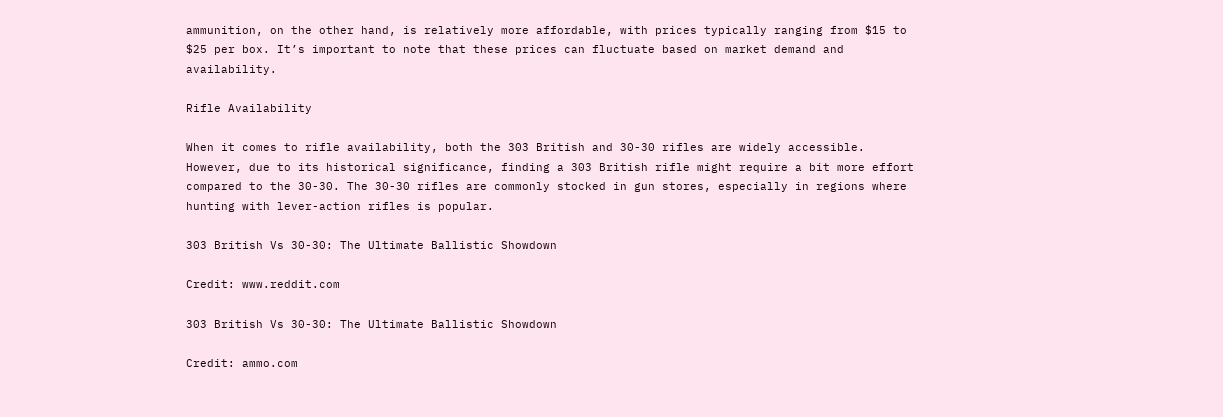ammunition, on the other hand, is relatively more affordable, with prices typically ranging from $15 to $25 per box. It’s important to note that these prices can fluctuate based on market demand and availability.

Rifle Availability

When it comes to rifle availability, both the 303 British and 30-30 rifles are widely accessible. However, due to its historical significance, finding a 303 British rifle might require a bit more effort compared to the 30-30. The 30-30 rifles are commonly stocked in gun stores, especially in regions where hunting with lever-action rifles is popular.

303 British Vs 30-30: The Ultimate Ballistic Showdown

Credit: www.reddit.com

303 British Vs 30-30: The Ultimate Ballistic Showdown

Credit: ammo.com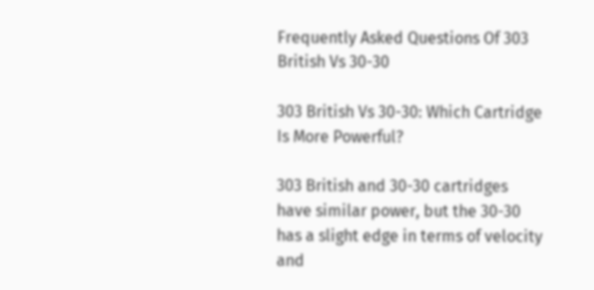Frequently Asked Questions Of 303 British Vs 30-30

303 British Vs 30-30: Which Cartridge Is More Powerful?

303 British and 30-30 cartridges have similar power, but the 30-30 has a slight edge in terms of velocity and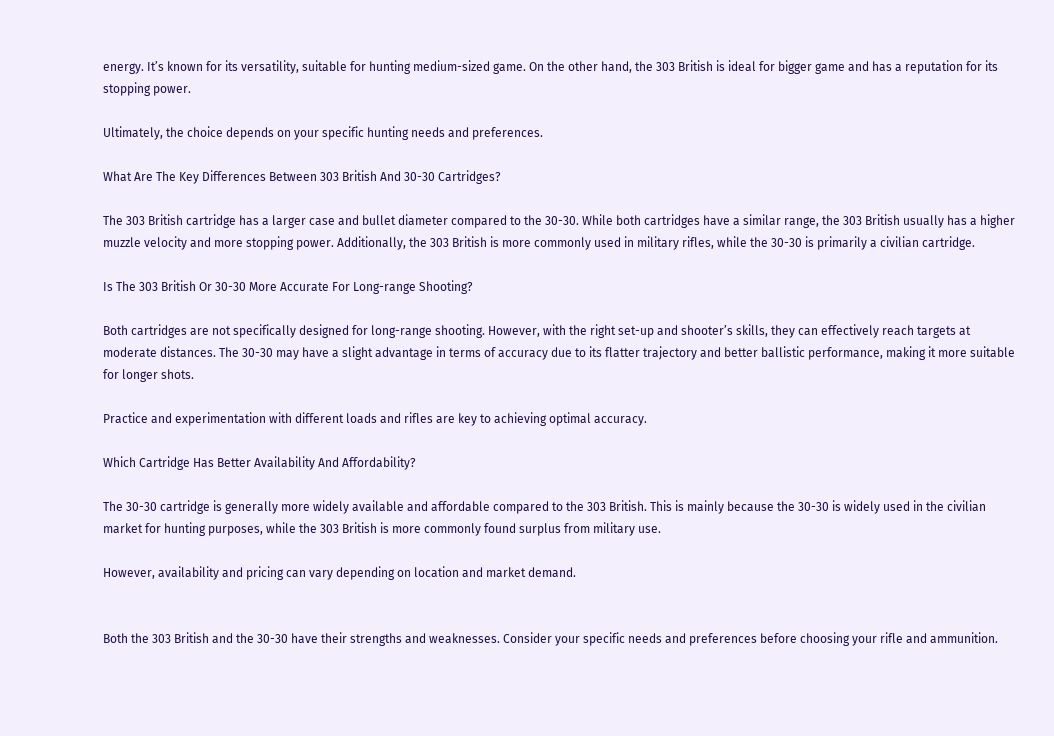energy. It’s known for its versatility, suitable for hunting medium-sized game. On the other hand, the 303 British is ideal for bigger game and has a reputation for its stopping power.

Ultimately, the choice depends on your specific hunting needs and preferences.

What Are The Key Differences Between 303 British And 30-30 Cartridges?

The 303 British cartridge has a larger case and bullet diameter compared to the 30-30. While both cartridges have a similar range, the 303 British usually has a higher muzzle velocity and more stopping power. Additionally, the 303 British is more commonly used in military rifles, while the 30-30 is primarily a civilian cartridge.

Is The 303 British Or 30-30 More Accurate For Long-range Shooting?

Both cartridges are not specifically designed for long-range shooting. However, with the right set-up and shooter’s skills, they can effectively reach targets at moderate distances. The 30-30 may have a slight advantage in terms of accuracy due to its flatter trajectory and better ballistic performance, making it more suitable for longer shots.

Practice and experimentation with different loads and rifles are key to achieving optimal accuracy.

Which Cartridge Has Better Availability And Affordability?

The 30-30 cartridge is generally more widely available and affordable compared to the 303 British. This is mainly because the 30-30 is widely used in the civilian market for hunting purposes, while the 303 British is more commonly found surplus from military use.

However, availability and pricing can vary depending on location and market demand.


Both the 303 British and the 30-30 have their strengths and weaknesses. Consider your specific needs and preferences before choosing your rifle and ammunition.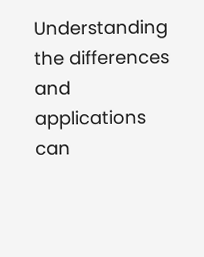Understanding the differences and applications can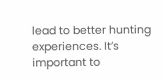lead to better hunting experiences. It’s important to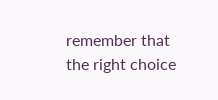remember that the right choice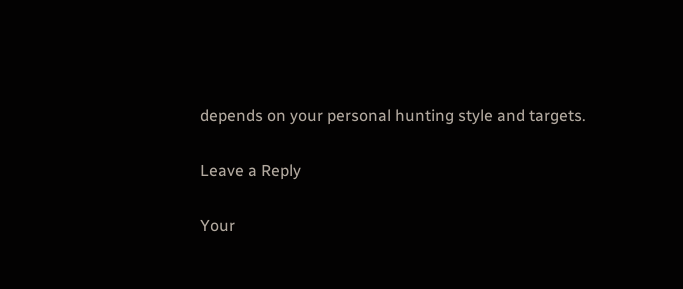depends on your personal hunting style and targets.

Leave a Reply

Your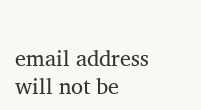email address will not be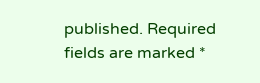published. Required fields are marked *